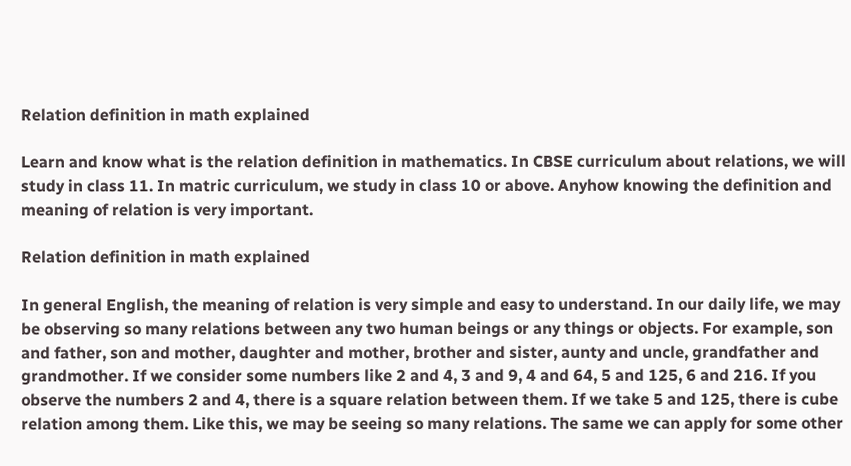Relation definition in math explained

Learn and know what is the relation definition in mathematics. In CBSE curriculum about relations, we will study in class 11. In matric curriculum, we study in class 10 or above. Anyhow knowing the definition and meaning of relation is very important.

Relation definition in math explained

In general English, the meaning of relation is very simple and easy to understand. In our daily life, we may be observing so many relations between any two human beings or any things or objects. For example, son and father, son and mother, daughter and mother, brother and sister, aunty and uncle, grandfather and grandmother. If we consider some numbers like 2 and 4, 3 and 9, 4 and 64, 5 and 125, 6 and 216. If you observe the numbers 2 and 4, there is a square relation between them. If we take 5 and 125, there is cube relation among them. Like this, we may be seeing so many relations. The same we can apply for some other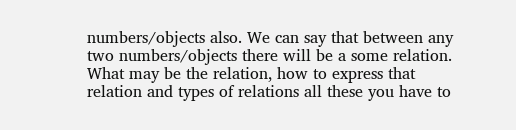numbers/objects also. We can say that between any two numbers/objects there will be a some relation. What may be the relation, how to express that relation and types of relations all these you have to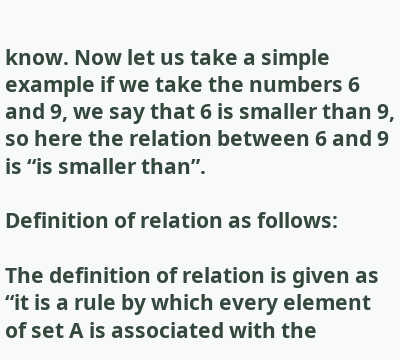know. Now let us take a simple example if we take the numbers 6 and 9, we say that 6 is smaller than 9, so here the relation between 6 and 9 is “is smaller than”.

Definition of relation as follows:

The definition of relation is given as “it is a rule by which every element of set A is associated with the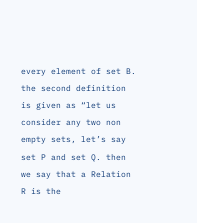every element of set B. the second definition is given as “let us consider any two non empty sets, let’s say set P and set Q. then we say that a Relation R is the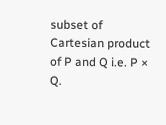subset of Cartesian product of P and Q i.e. P × Q.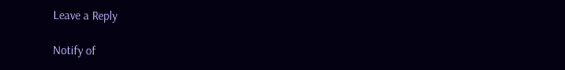Leave a Reply

Notify of